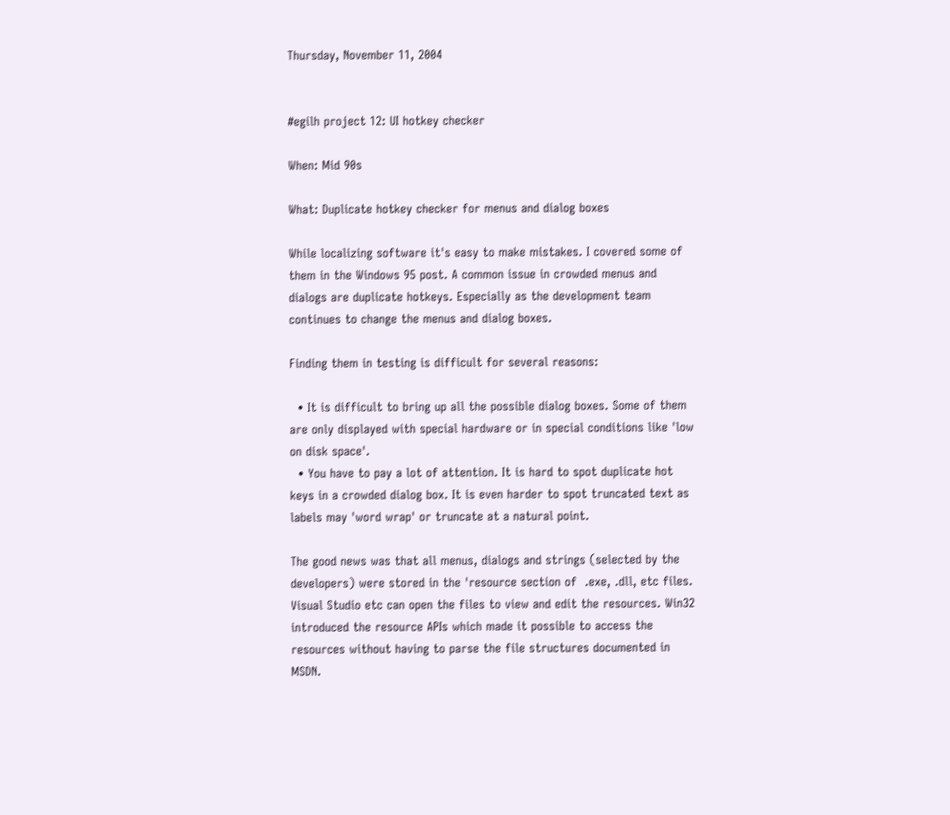Thursday, November 11, 2004


#egilh project 12: UI hotkey checker

When: Mid 90s

What: Duplicate hotkey checker for menus and dialog boxes

While localizing software it's easy to make mistakes. I covered some of them in the Windows 95 post. A common issue in crowded menus and dialogs are duplicate hotkeys. Especially as the development team continues to change the menus and dialog boxes.

Finding them in testing is difficult for several reasons:

  • It is difficult to bring up all the possible dialog boxes. Some of them are only displayed with special hardware or in special conditions like 'low on disk space'.
  • You have to pay a lot of attention. It is hard to spot duplicate hot keys in a crowded dialog box. It is even harder to spot truncated text as labels may 'word wrap' or truncate at a natural point.

The good news was that all menus, dialogs and strings (selected by the developers) were stored in the 'resource section of  .exe, .dll, etc files. Visual Studio etc can open the files to view and edit the resources. Win32 introduced the resource APIs which made it possible to access the resources without having to parse the file structures documented in MSDN.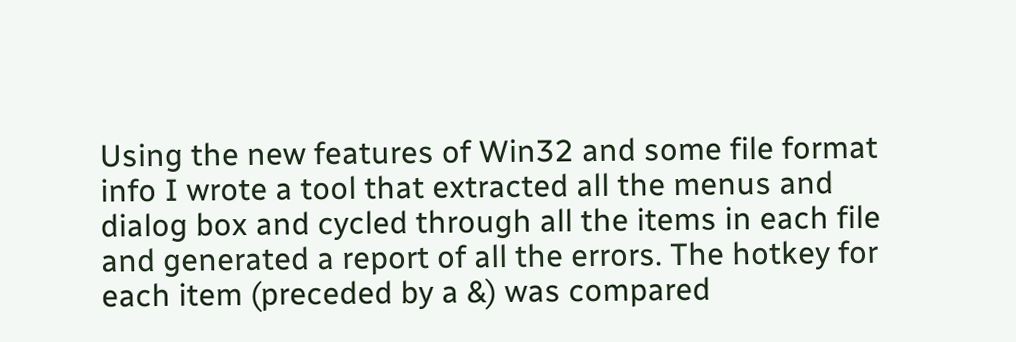Using the new features of Win32 and some file format info I wrote a tool that extracted all the menus and dialog box and cycled through all the items in each file and generated a report of all the errors. The hotkey for each item (preceded by a &) was compared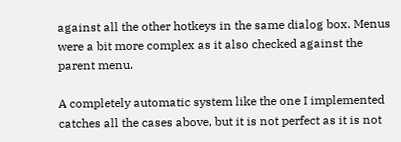against all the other hotkeys in the same dialog box. Menus were a bit more complex as it also checked against the parent menu.

A completely automatic system like the one I implemented catches all the cases above, but it is not perfect as it is not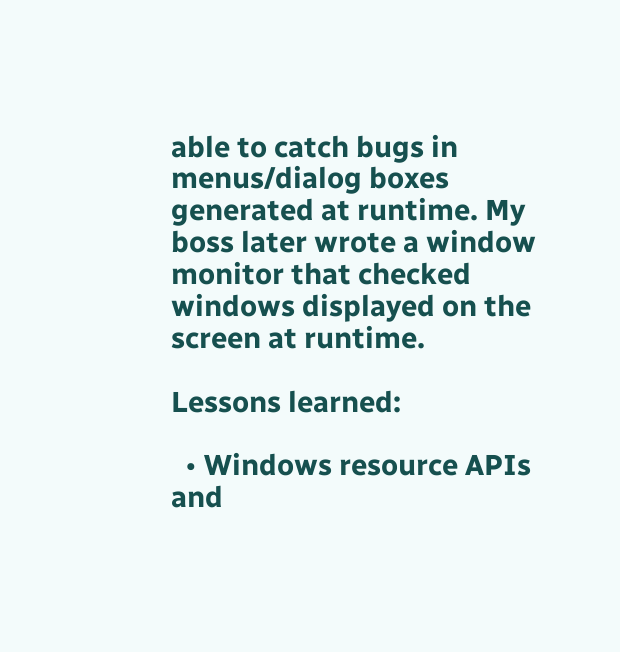able to catch bugs in menus/dialog boxes generated at runtime. My boss later wrote a window monitor that checked windows displayed on the screen at runtime.

Lessons learned:

  • Windows resource APIs and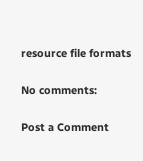resource file formats

No comments:

Post a Comment